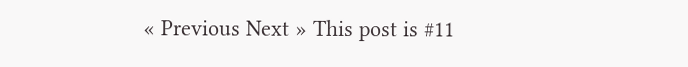« Previous Next » This post is #11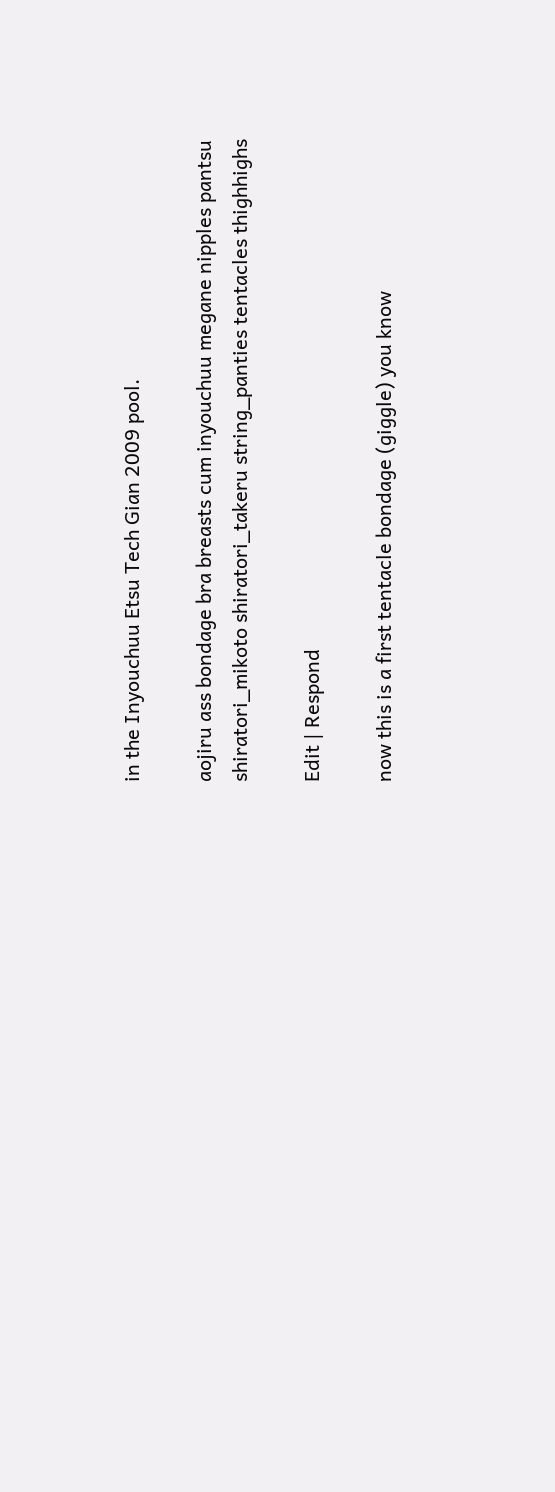in the Inyouchuu Etsu Tech Gian 2009 pool.

aojiru ass bondage bra breasts cum inyouchuu megane nipples pantsu shiratori_mikoto shiratori_takeru string_panties tentacles thighhighs

Edit | Respond

now this is a first tentacle bondage (giggle) you know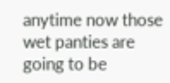anytime now those wet panties are going to be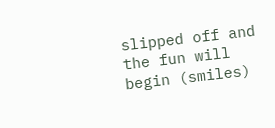slipped off and the fun will begin (smiles)